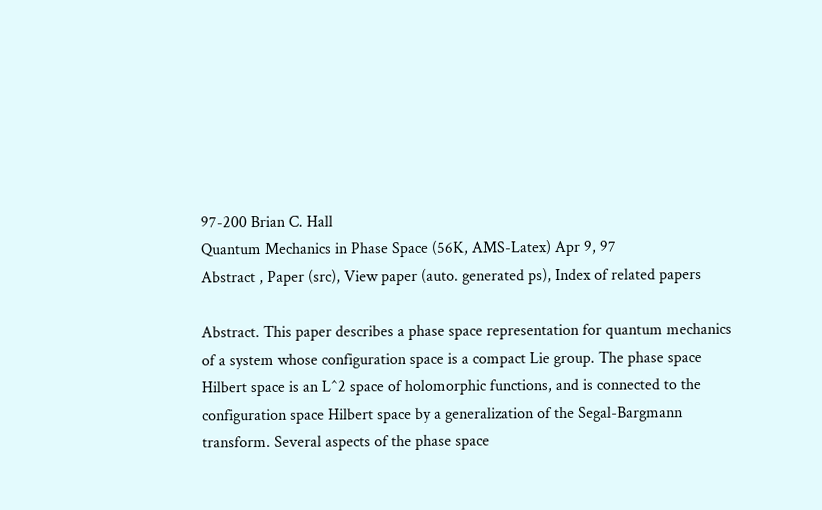97-200 Brian C. Hall
Quantum Mechanics in Phase Space (56K, AMS-Latex) Apr 9, 97
Abstract , Paper (src), View paper (auto. generated ps), Index of related papers

Abstract. This paper describes a phase space representation for quantum mechanics of a system whose configuration space is a compact Lie group. The phase space Hilbert space is an L^2 space of holomorphic functions, and is connected to the configuration space Hilbert space by a generalization of the Segal-Bargmann transform. Several aspects of the phase space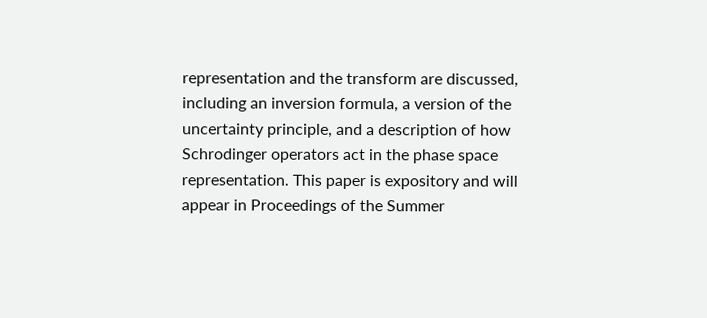representation and the transform are discussed, including an inversion formula, a version of the uncertainty principle, and a description of how Schrodinger operators act in the phase space representation. This paper is expository and will appear in Proceedings of the Summer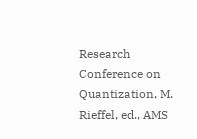Research Conference on Quantization, M. Rieffel, ed., AMS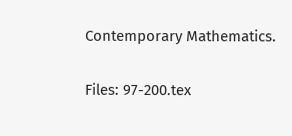Contemporary Mathematics.

Files: 97-200.tex